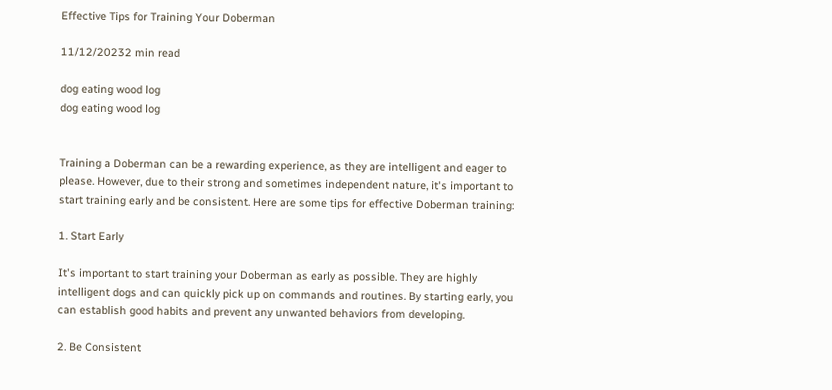Effective Tips for Training Your Doberman

11/12/20232 min read

dog eating wood log
dog eating wood log


Training a Doberman can be a rewarding experience, as they are intelligent and eager to please. However, due to their strong and sometimes independent nature, it's important to start training early and be consistent. Here are some tips for effective Doberman training:

1. Start Early

It's important to start training your Doberman as early as possible. They are highly intelligent dogs and can quickly pick up on commands and routines. By starting early, you can establish good habits and prevent any unwanted behaviors from developing.

2. Be Consistent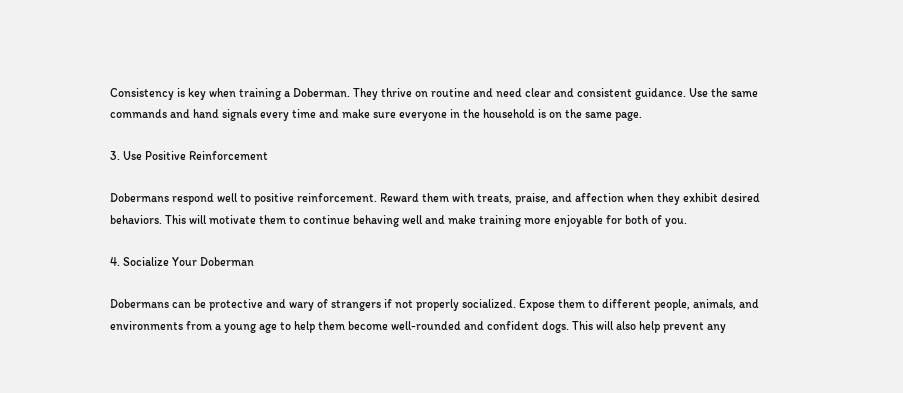Consistency is key when training a Doberman. They thrive on routine and need clear and consistent guidance. Use the same commands and hand signals every time and make sure everyone in the household is on the same page.

3. Use Positive Reinforcement

Dobermans respond well to positive reinforcement. Reward them with treats, praise, and affection when they exhibit desired behaviors. This will motivate them to continue behaving well and make training more enjoyable for both of you.

4. Socialize Your Doberman

Dobermans can be protective and wary of strangers if not properly socialized. Expose them to different people, animals, and environments from a young age to help them become well-rounded and confident dogs. This will also help prevent any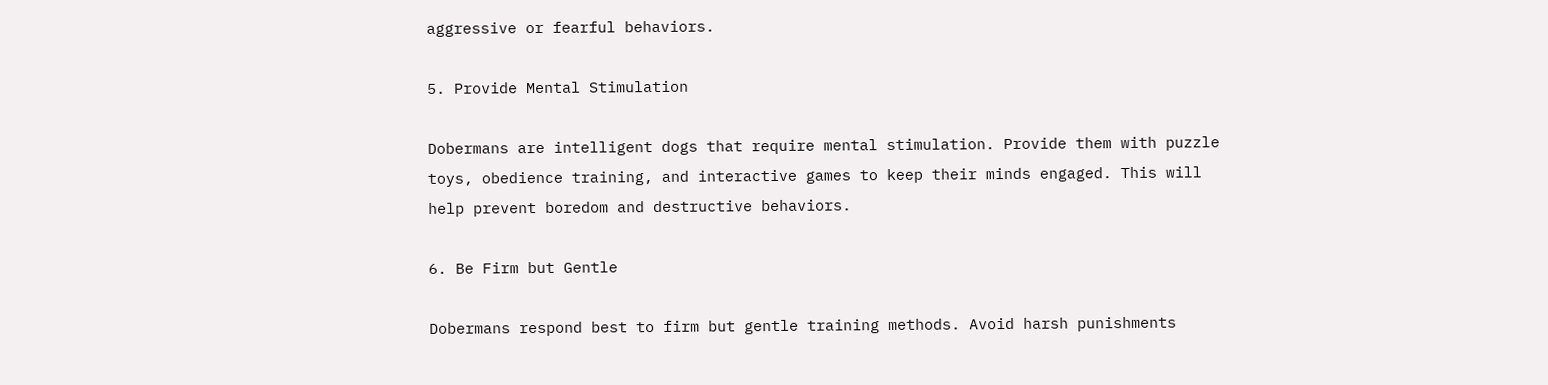aggressive or fearful behaviors.

5. Provide Mental Stimulation

Dobermans are intelligent dogs that require mental stimulation. Provide them with puzzle toys, obedience training, and interactive games to keep their minds engaged. This will help prevent boredom and destructive behaviors.

6. Be Firm but Gentle

Dobermans respond best to firm but gentle training methods. Avoid harsh punishments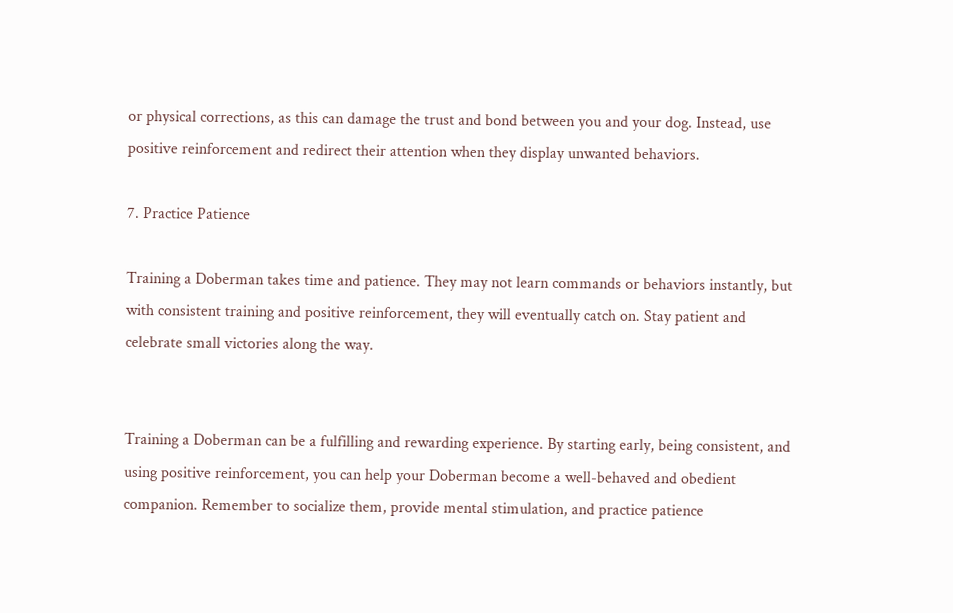or physical corrections, as this can damage the trust and bond between you and your dog. Instead, use positive reinforcement and redirect their attention when they display unwanted behaviors.

7. Practice Patience

Training a Doberman takes time and patience. They may not learn commands or behaviors instantly, but with consistent training and positive reinforcement, they will eventually catch on. Stay patient and celebrate small victories along the way.


Training a Doberman can be a fulfilling and rewarding experience. By starting early, being consistent, and using positive reinforcement, you can help your Doberman become a well-behaved and obedient companion. Remember to socialize them, provide mental stimulation, and practice patience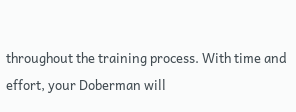throughout the training process. With time and effort, your Doberman will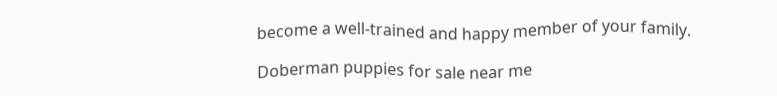become a well-trained and happy member of your family.

Doberman puppies for sale near me